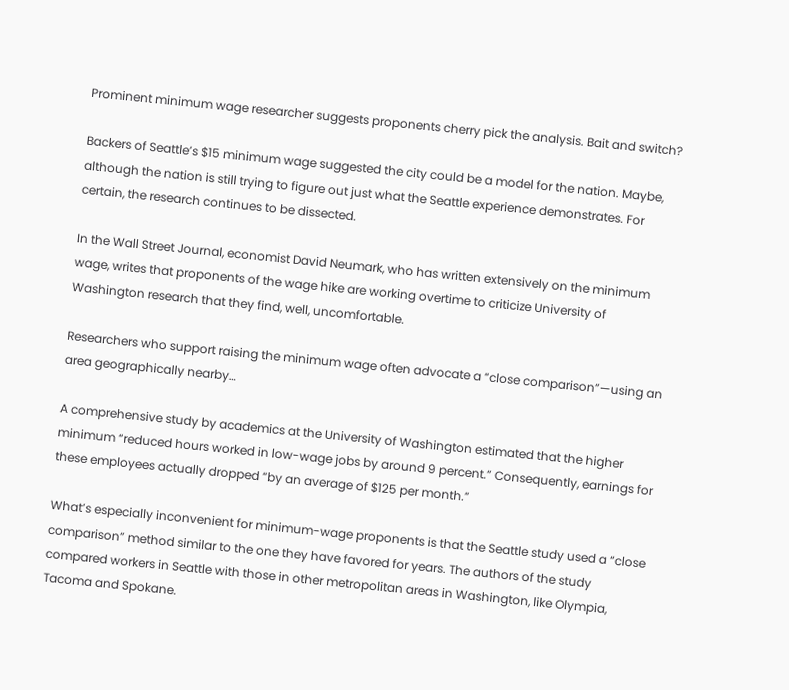Prominent minimum wage researcher suggests proponents cherry pick the analysis. Bait and switch?

Backers of Seattle’s $15 minimum wage suggested the city could be a model for the nation. Maybe, although the nation is still trying to figure out just what the Seattle experience demonstrates. For certain, the research continues to be dissected.

In the Wall Street Journal, economist David Neumark, who has written extensively on the minimum wage, writes that proponents of the wage hike are working overtime to criticize University of Washington research that they find, well, uncomfortable.

Researchers who support raising the minimum wage often advocate a “close comparison”—using an area geographically nearby…

A comprehensive study by academics at the University of Washington estimated that the higher minimum “reduced hours worked in low-wage jobs by around 9 percent.” Consequently, earnings for these employees actually dropped “by an average of $125 per month.”

What’s especially inconvenient for minimum-wage proponents is that the Seattle study used a “close comparison” method similar to the one they have favored for years. The authors of the study compared workers in Seattle with those in other metropolitan areas in Washington, like Olympia, Tacoma and Spokane.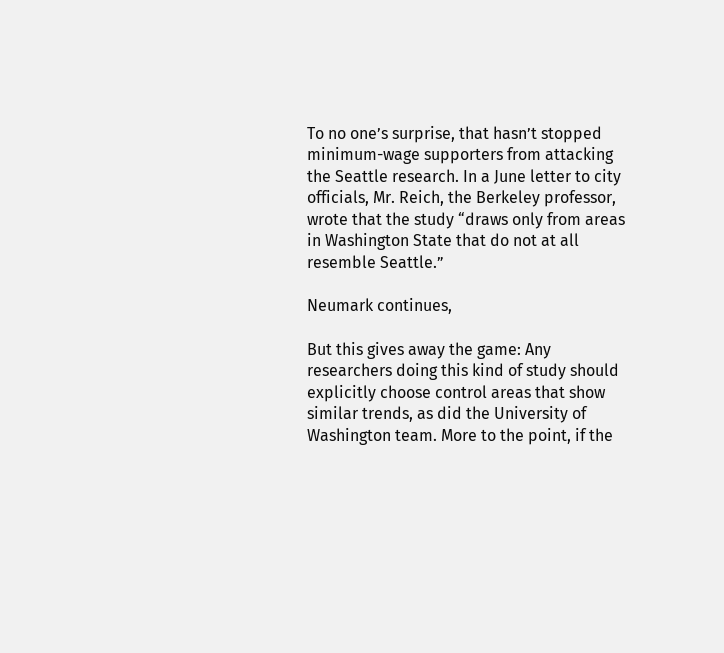To no one’s surprise, that hasn’t stopped minimum-wage supporters from attacking the Seattle research. In a June letter to city officials, Mr. Reich, the Berkeley professor, wrote that the study “draws only from areas in Washington State that do not at all resemble Seattle.”

Neumark continues,

But this gives away the game: Any researchers doing this kind of study should explicitly choose control areas that show similar trends, as did the University of Washington team. More to the point, if the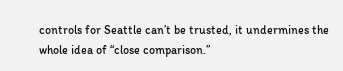controls for Seattle can’t be trusted, it undermines the whole idea of “close comparison.”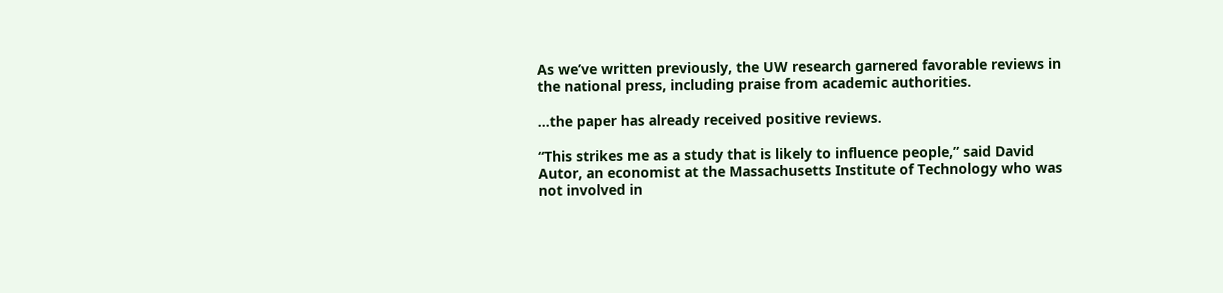As we’ve written previously, the UW research garnered favorable reviews in the national press, including praise from academic authorities.

…the paper has already received positive reviews.

“This strikes me as a study that is likely to influence people,” said David Autor, an economist at the Massachusetts Institute of Technology who was not involved in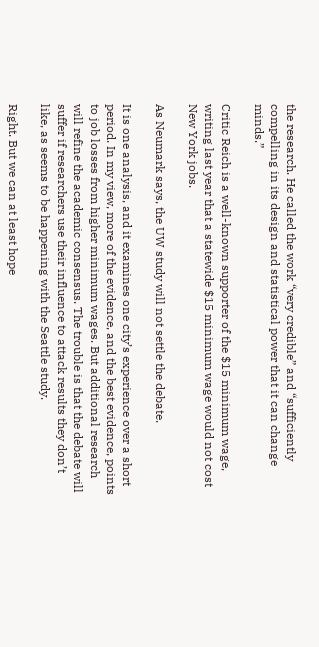the research. He called the work “very credible” and “sufficiently compelling in its design and statistical power that it can change minds.”

Critic Reich is a well-known supporter of the $15 minimum wage, writing last year that a statewide $15 minimum wage would not cost New York jobs.

As Neumark says, the UW study will not settle the debate.

It is one analysis, and it examines one city’s experience over a short period. In my view, more of the evidence, and the best evidence, points to job losses from higher minimum wages. But additional research will refine the academic consensus. The trouble is that the debate will suffer if researchers use their influence to attack results they don’t like, as seems to be happening with the Seattle study.

Right. But we can at least hope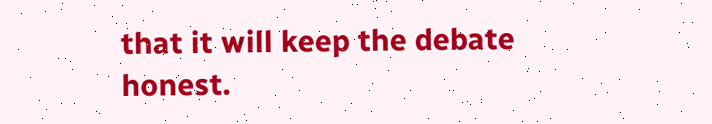that it will keep the debate honest.